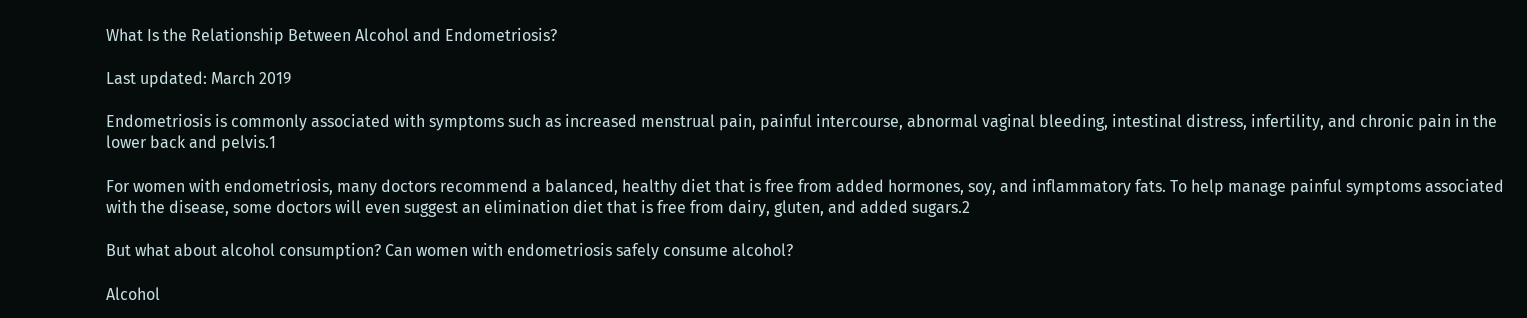What Is the Relationship Between Alcohol and Endometriosis?

Last updated: March 2019

Endometriosis is commonly associated with symptoms such as increased menstrual pain, painful intercourse, abnormal vaginal bleeding, intestinal distress, infertility, and chronic pain in the lower back and pelvis.1

For women with endometriosis, many doctors recommend a balanced, healthy diet that is free from added hormones, soy, and inflammatory fats. To help manage painful symptoms associated with the disease, some doctors will even suggest an elimination diet that is free from dairy, gluten, and added sugars.2

But what about alcohol consumption? Can women with endometriosis safely consume alcohol?

Alcohol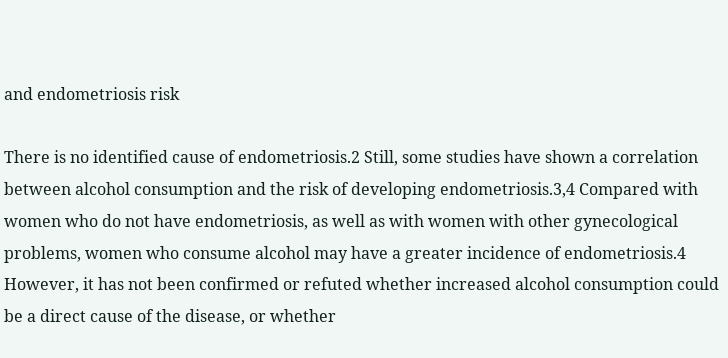and endometriosis risk

There is no identified cause of endometriosis.2 Still, some studies have shown a correlation between alcohol consumption and the risk of developing endometriosis.3,4 Compared with women who do not have endometriosis, as well as with women with other gynecological problems, women who consume alcohol may have a greater incidence of endometriosis.4 However, it has not been confirmed or refuted whether increased alcohol consumption could be a direct cause of the disease, or whether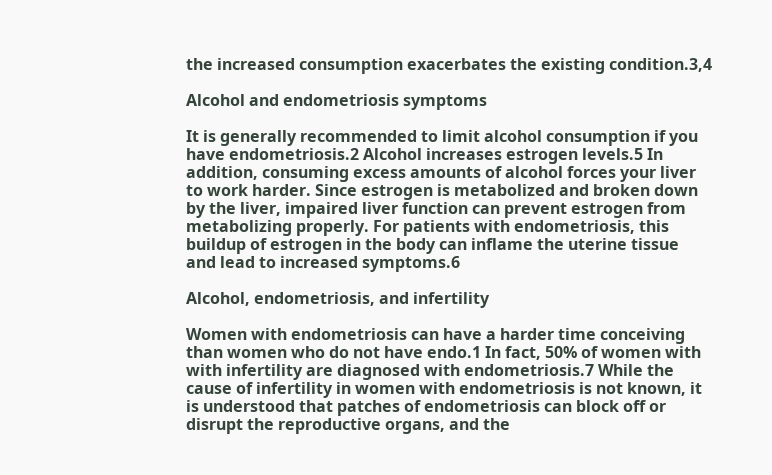the increased consumption exacerbates the existing condition.3,4

Alcohol and endometriosis symptoms

It is generally recommended to limit alcohol consumption if you have endometriosis.2 Alcohol increases estrogen levels.5 In addition, consuming excess amounts of alcohol forces your liver to work harder. Since estrogen is metabolized and broken down by the liver, impaired liver function can prevent estrogen from metabolizing properly. For patients with endometriosis, this buildup of estrogen in the body can inflame the uterine tissue and lead to increased symptoms.6

Alcohol, endometriosis, and infertility

Women with endometriosis can have a harder time conceiving than women who do not have endo.1 In fact, 50% of women with with infertility are diagnosed with endometriosis.7 While the cause of infertility in women with endometriosis is not known, it is understood that patches of endometriosis can block off or disrupt the reproductive organs, and the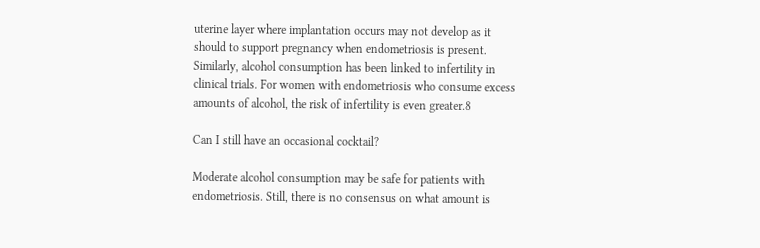uterine layer where implantation occurs may not develop as it should to support pregnancy when endometriosis is present. Similarly, alcohol consumption has been linked to infertility in clinical trials. For women with endometriosis who consume excess amounts of alcohol, the risk of infertility is even greater.8

Can I still have an occasional cocktail?

Moderate alcohol consumption may be safe for patients with endometriosis. Still, there is no consensus on what amount is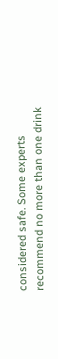considered safe. Some experts recommend no more than one drink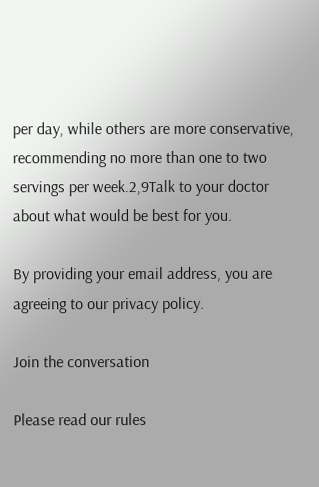per day, while others are more conservative, recommending no more than one to two servings per week.2,9Talk to your doctor about what would be best for you.

By providing your email address, you are agreeing to our privacy policy.

Join the conversation

Please read our rules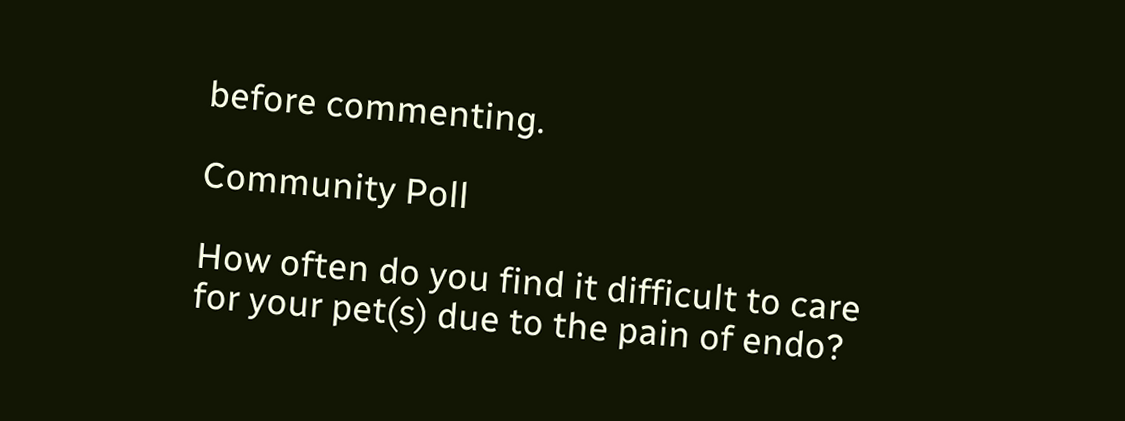before commenting.

Community Poll

How often do you find it difficult to care for your pet(s) due to the pain of endo?